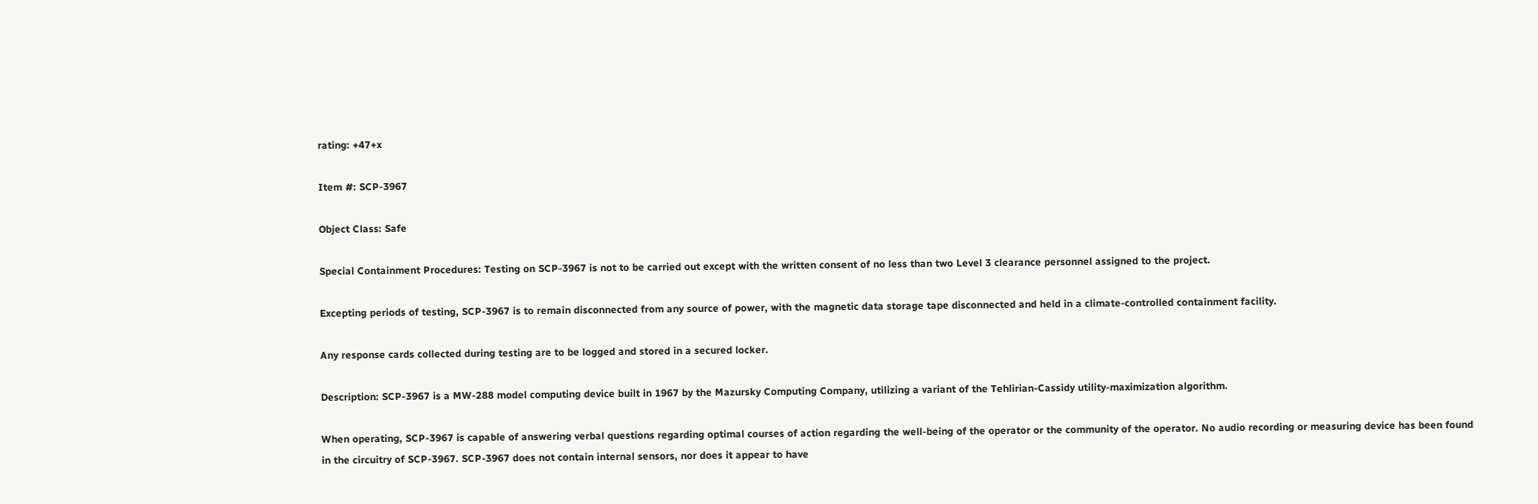rating: +47+x

Item #: SCP-3967

Object Class: Safe

Special Containment Procedures: Testing on SCP-3967 is not to be carried out except with the written consent of no less than two Level 3 clearance personnel assigned to the project.

Excepting periods of testing, SCP-3967 is to remain disconnected from any source of power, with the magnetic data storage tape disconnected and held in a climate-controlled containment facility.

Any response cards collected during testing are to be logged and stored in a secured locker.

Description: SCP-3967 is a MW-288 model computing device built in 1967 by the Mazursky Computing Company, utilizing a variant of the Tehlirian-Cassidy utility-maximization algorithm.

When operating, SCP-3967 is capable of answering verbal questions regarding optimal courses of action regarding the well-being of the operator or the community of the operator. No audio recording or measuring device has been found in the circuitry of SCP-3967. SCP-3967 does not contain internal sensors, nor does it appear to have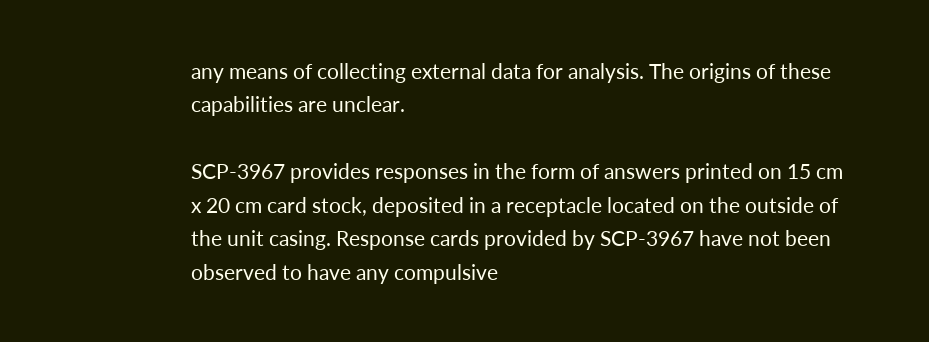any means of collecting external data for analysis. The origins of these capabilities are unclear.

SCP-3967 provides responses in the form of answers printed on 15 cm x 20 cm card stock, deposited in a receptacle located on the outside of the unit casing. Response cards provided by SCP-3967 have not been observed to have any compulsive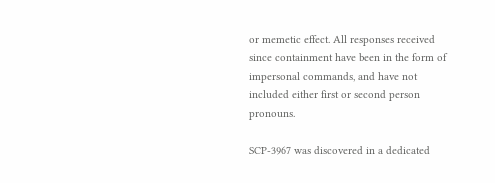or memetic effect. All responses received since containment have been in the form of impersonal commands, and have not included either first or second person pronouns.

SCP-3967 was discovered in a dedicated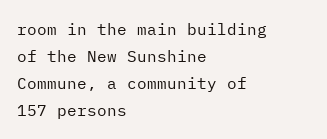room in the main building of the New Sunshine Commune, a community of 157 persons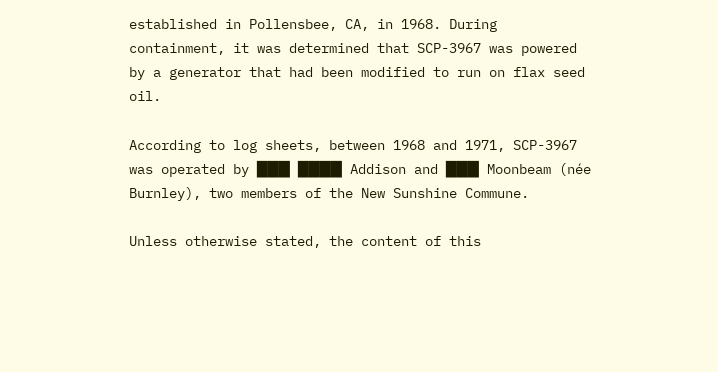established in Pollensbee, CA, in 1968. During containment, it was determined that SCP-3967 was powered by a generator that had been modified to run on flax seed oil.

According to log sheets, between 1968 and 1971, SCP-3967 was operated by ███ ████ Addison and ███ Moonbeam (née Burnley), two members of the New Sunshine Commune.

Unless otherwise stated, the content of this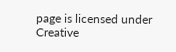page is licensed under Creative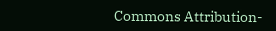Commons Attribution-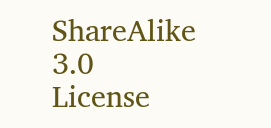ShareAlike 3.0 License